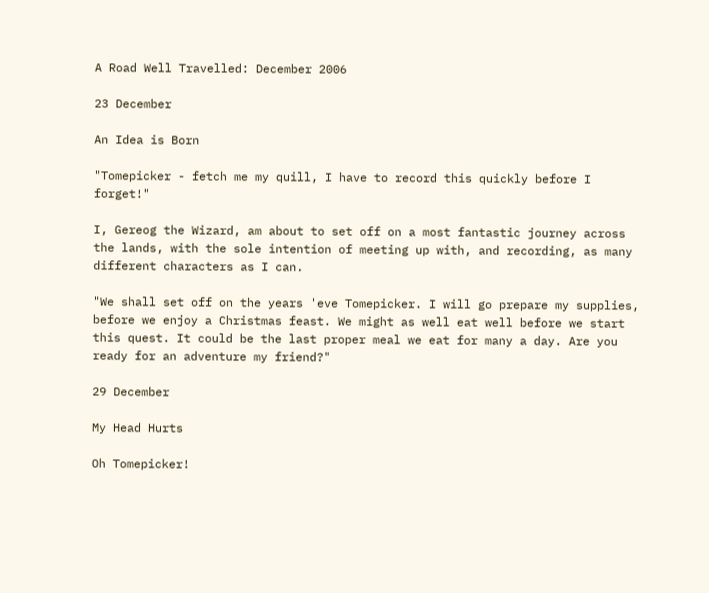A Road Well Travelled: December 2006

23 December

An Idea is Born

"Tomepicker - fetch me my quill, I have to record this quickly before I forget!"

I, Gereog the Wizard, am about to set off on a most fantastic journey across the lands, with the sole intention of meeting up with, and recording, as many different characters as I can.

"We shall set off on the years 'eve Tomepicker. I will go prepare my supplies, before we enjoy a Christmas feast. We might as well eat well before we start this quest. It could be the last proper meal we eat for many a day. Are you ready for an adventure my friend?"

29 December

My Head Hurts

Oh Tomepicker!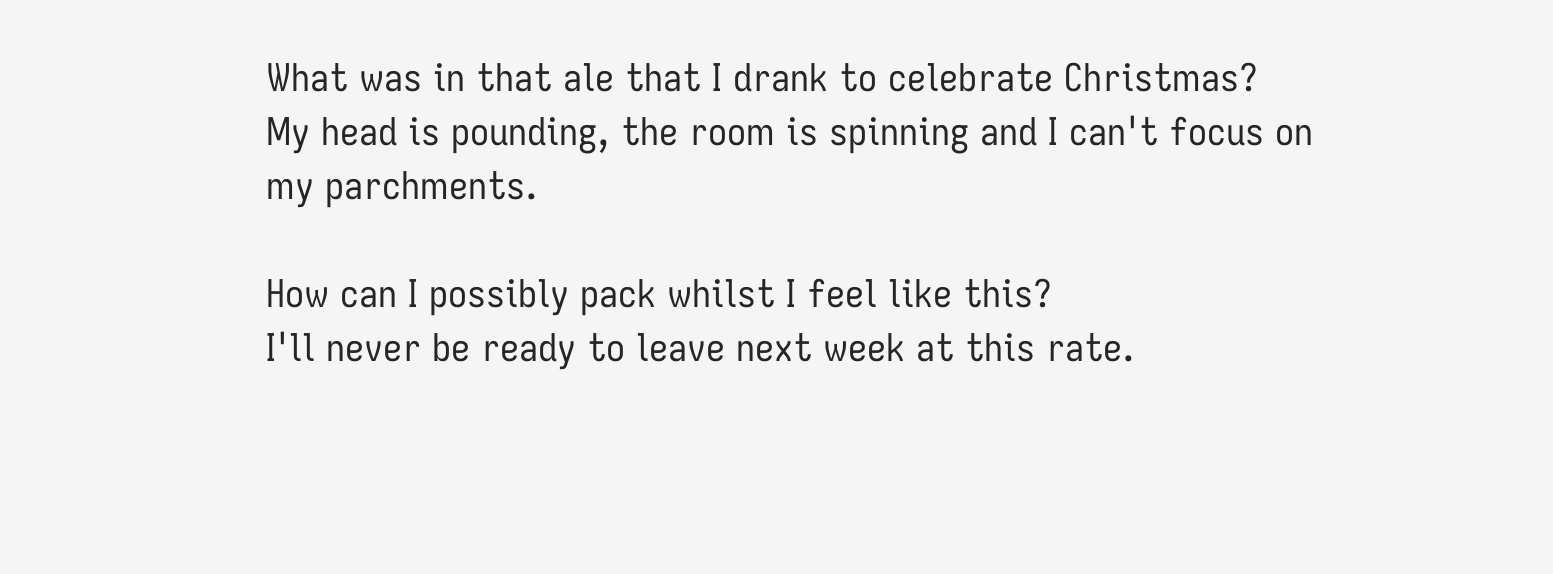What was in that ale that I drank to celebrate Christmas?
My head is pounding, the room is spinning and I can't focus on my parchments.

How can I possibly pack whilst I feel like this?
I'll never be ready to leave next week at this rate.